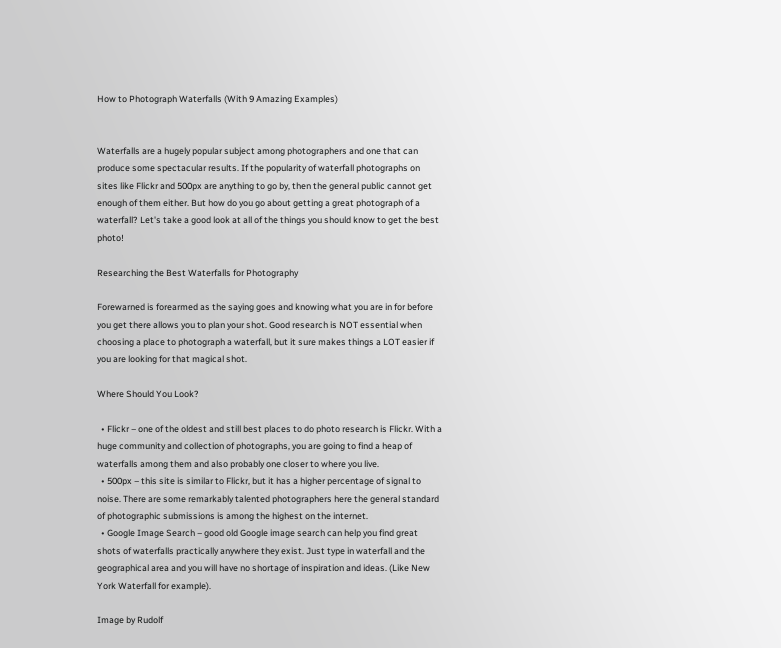How to Photograph Waterfalls (With 9 Amazing Examples)


Waterfalls are a hugely popular subject among photographers and one that can produce some spectacular results. If the popularity of waterfall photographs on sites like Flickr and 500px are anything to go by, then the general public cannot get enough of them either. But how do you go about getting a great photograph of a waterfall? Let's take a good look at all of the things you should know to get the best photo!

Researching the Best Waterfalls for Photography

Forewarned is forearmed as the saying goes and knowing what you are in for before you get there allows you to plan your shot. Good research is NOT essential when choosing a place to photograph a waterfall, but it sure makes things a LOT easier if you are looking for that magical shot.

Where Should You Look?

  • Flickr – one of the oldest and still best places to do photo research is Flickr. With a huge community and collection of photographs, you are going to find a heap of waterfalls among them and also probably one closer to where you live.
  • 500px – this site is similar to Flickr, but it has a higher percentage of signal to noise. There are some remarkably talented photographers here the general standard of photographic submissions is among the highest on the internet.
  • Google Image Search – good old Google image search can help you find great shots of waterfalls practically anywhere they exist. Just type in waterfall and the geographical area and you will have no shortage of inspiration and ideas. (Like New York Waterfall for example).

Image by Rudolf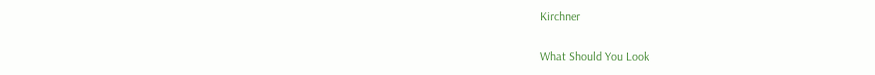Kirchner

What Should You Look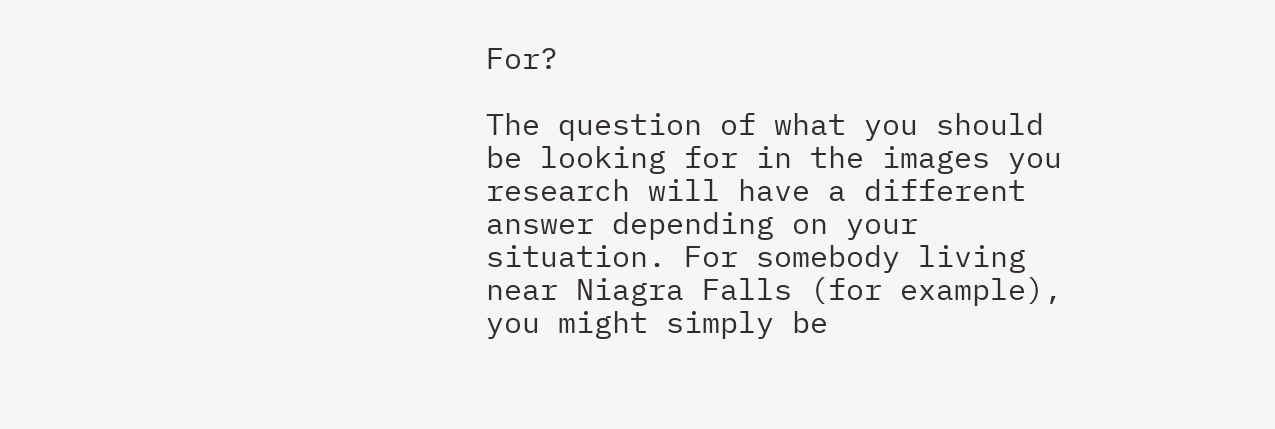For?

The question of what you should be looking for in the images you research will have a different answer depending on your situation. For somebody living near Niagra Falls (for example), you might simply be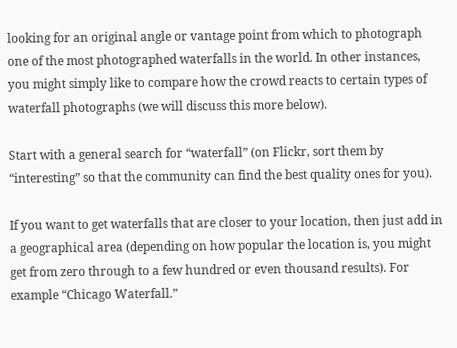looking for an original angle or vantage point from which to photograph one of the most photographed waterfalls in the world. In other instances, you might simply like to compare how the crowd reacts to certain types of waterfall photographs (we will discuss this more below).

Start with a general search for “waterfall” (on Flickr, sort them by “interesting” so that the community can find the best quality ones for you).

If you want to get waterfalls that are closer to your location, then just add in a geographical area (depending on how popular the location is, you might get from zero through to a few hundred or even thousand results). For example “Chicago Waterfall.”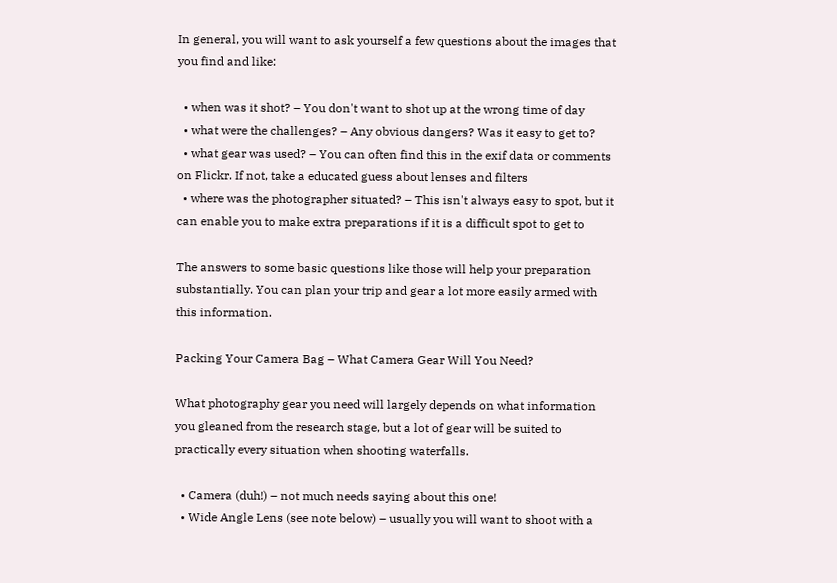In general, you will want to ask yourself a few questions about the images that you find and like:

  • when was it shot? – You don't want to shot up at the wrong time of day
  • what were the challenges? – Any obvious dangers? Was it easy to get to?
  • what gear was used? – You can often find this in the exif data or comments on Flickr. If not, take a educated guess about lenses and filters
  • where was the photographer situated? – This isn't always easy to spot, but it can enable you to make extra preparations if it is a difficult spot to get to

The answers to some basic questions like those will help your preparation substantially. You can plan your trip and gear a lot more easily armed with this information.

Packing Your Camera Bag – What Camera Gear Will You Need?

What photography gear you need will largely depends on what information you gleaned from the research stage, but a lot of gear will be suited to practically every situation when shooting waterfalls.

  • Camera (duh!) – not much needs saying about this one!
  • Wide Angle Lens (see note below) – usually you will want to shoot with a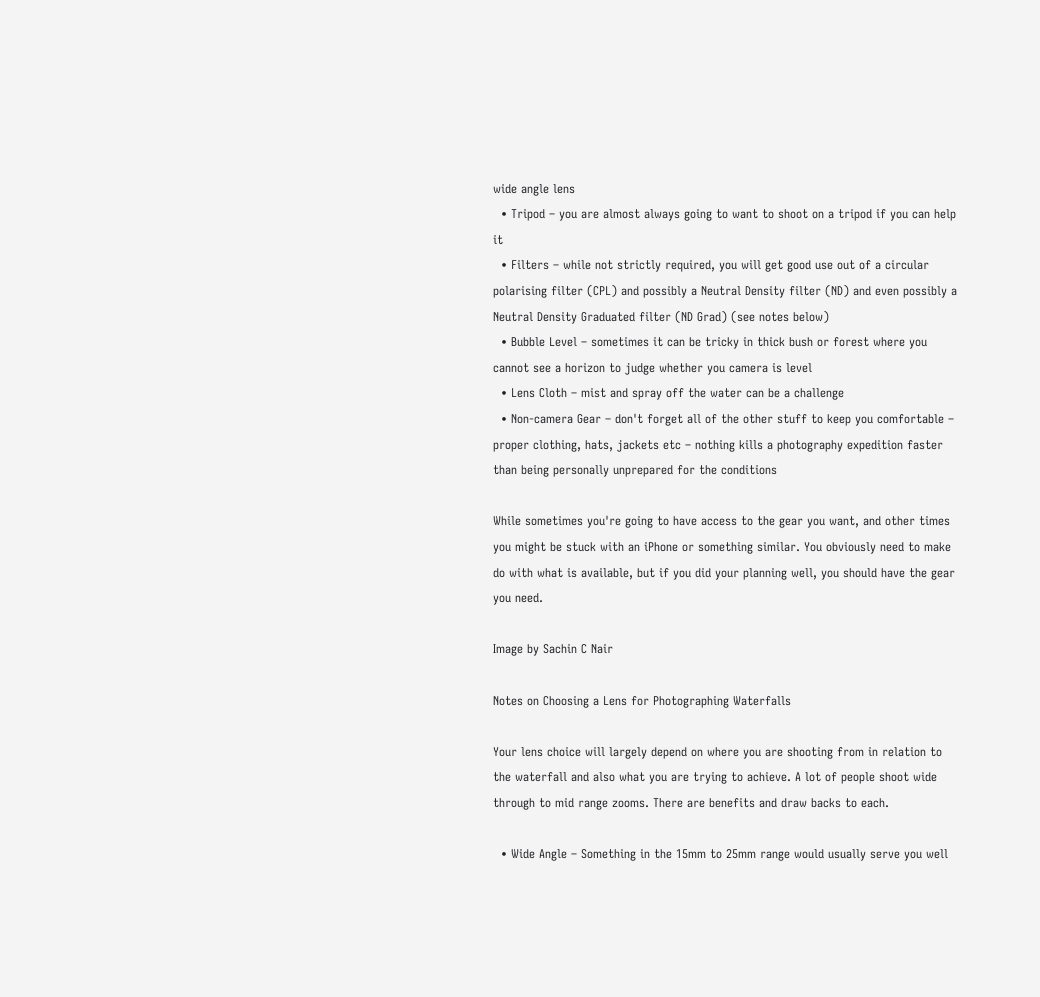wide angle lens
  • Tripod – you are almost always going to want to shoot on a tripod if you can help it
  • Filters – while not strictly required, you will get good use out of a circular polarising filter (CPL) and possibly a Neutral Density filter (ND) and even possibly a Neutral Density Graduated filter (ND Grad) (see notes below)
  • Bubble Level – sometimes it can be tricky in thick bush or forest where you cannot see a horizon to judge whether you camera is level
  • Lens Cloth – mist and spray off the water can be a challenge
  • Non-camera Gear – don't forget all of the other stuff to keep you comfortable – proper clothing, hats, jackets etc – nothing kills a photography expedition faster than being personally unprepared for the conditions

While sometimes you're going to have access to the gear you want, and other times you might be stuck with an iPhone or something similar. You obviously need to make do with what is available, but if you did your planning well, you should have the gear you need.

Image by Sachin C Nair

Notes on Choosing a Lens for Photographing Waterfalls

Your lens choice will largely depend on where you are shooting from in relation to the waterfall and also what you are trying to achieve. A lot of people shoot wide through to mid range zooms. There are benefits and draw backs to each.

  • Wide Angle – Something in the 15mm to 25mm range would usually serve you well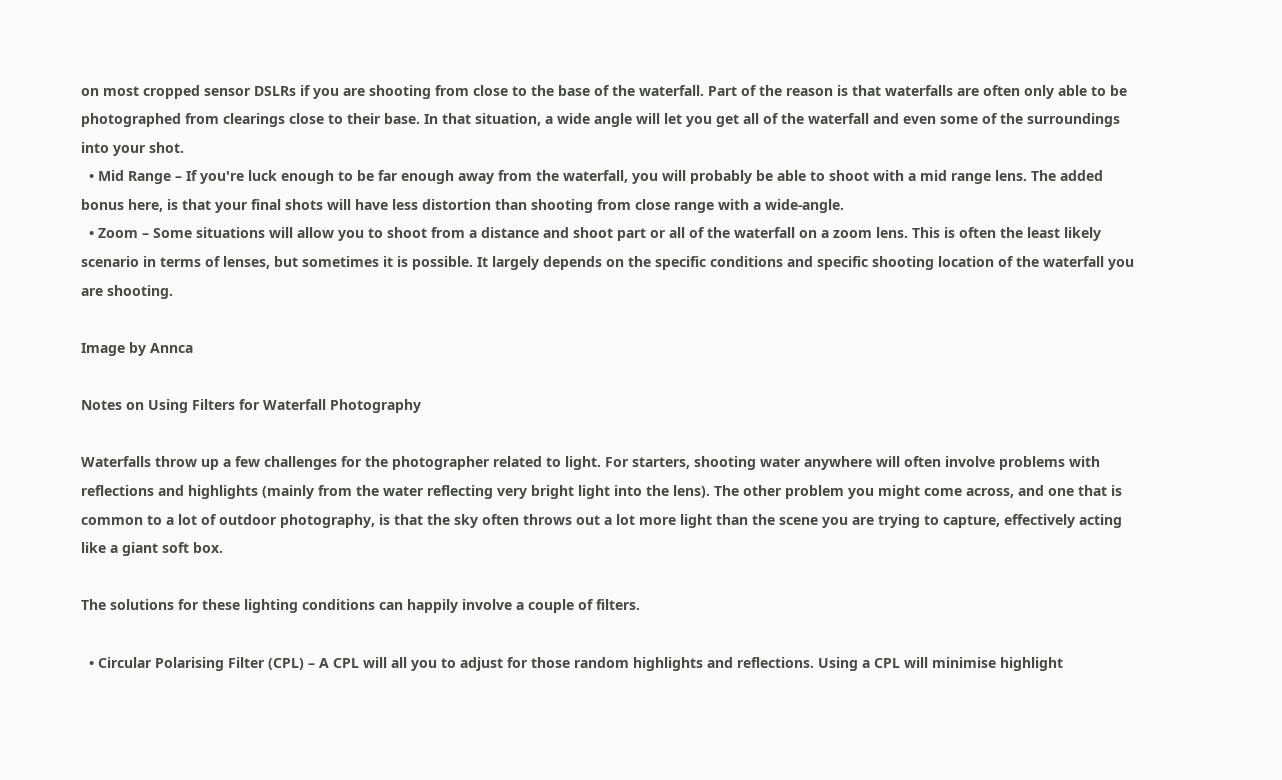on most cropped sensor DSLRs if you are shooting from close to the base of the waterfall. Part of the reason is that waterfalls are often only able to be photographed from clearings close to their base. In that situation, a wide angle will let you get all of the waterfall and even some of the surroundings into your shot.
  • Mid Range – If you're luck enough to be far enough away from the waterfall, you will probably be able to shoot with a mid range lens. The added bonus here, is that your final shots will have less distortion than shooting from close range with a wide-angle.
  • Zoom – Some situations will allow you to shoot from a distance and shoot part or all of the waterfall on a zoom lens. This is often the least likely scenario in terms of lenses, but sometimes it is possible. It largely depends on the specific conditions and specific shooting location of the waterfall you are shooting.

Image by Annca

Notes on Using Filters for Waterfall Photography

Waterfalls throw up a few challenges for the photographer related to light. For starters, shooting water anywhere will often involve problems with reflections and highlights (mainly from the water reflecting very bright light into the lens). The other problem you might come across, and one that is common to a lot of outdoor photography, is that the sky often throws out a lot more light than the scene you are trying to capture, effectively acting like a giant soft box.

The solutions for these lighting conditions can happily involve a couple of filters.

  • Circular Polarising Filter (CPL) – A CPL will all you to adjust for those random highlights and reflections. Using a CPL will minimise highlight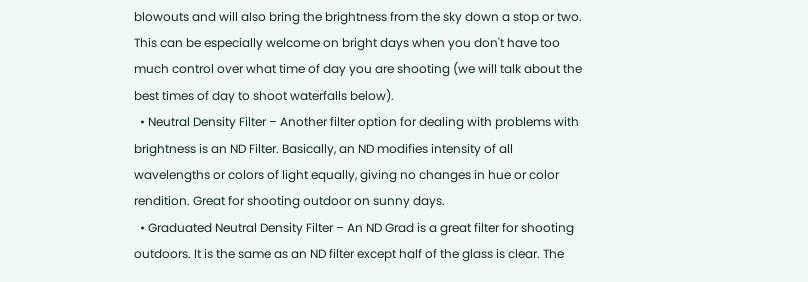blowouts and will also bring the brightness from the sky down a stop or two. This can be especially welcome on bright days when you don't have too much control over what time of day you are shooting (we will talk about the best times of day to shoot waterfalls below).
  • Neutral Density Filter – Another filter option for dealing with problems with brightness is an ND Filter. Basically, an ND modifies intensity of all wavelengths or colors of light equally, giving no changes in hue or color rendition. Great for shooting outdoor on sunny days.
  • Graduated Neutral Density Filter – An ND Grad is a great filter for shooting outdoors. It is the same as an ND filter except half of the glass is clear. The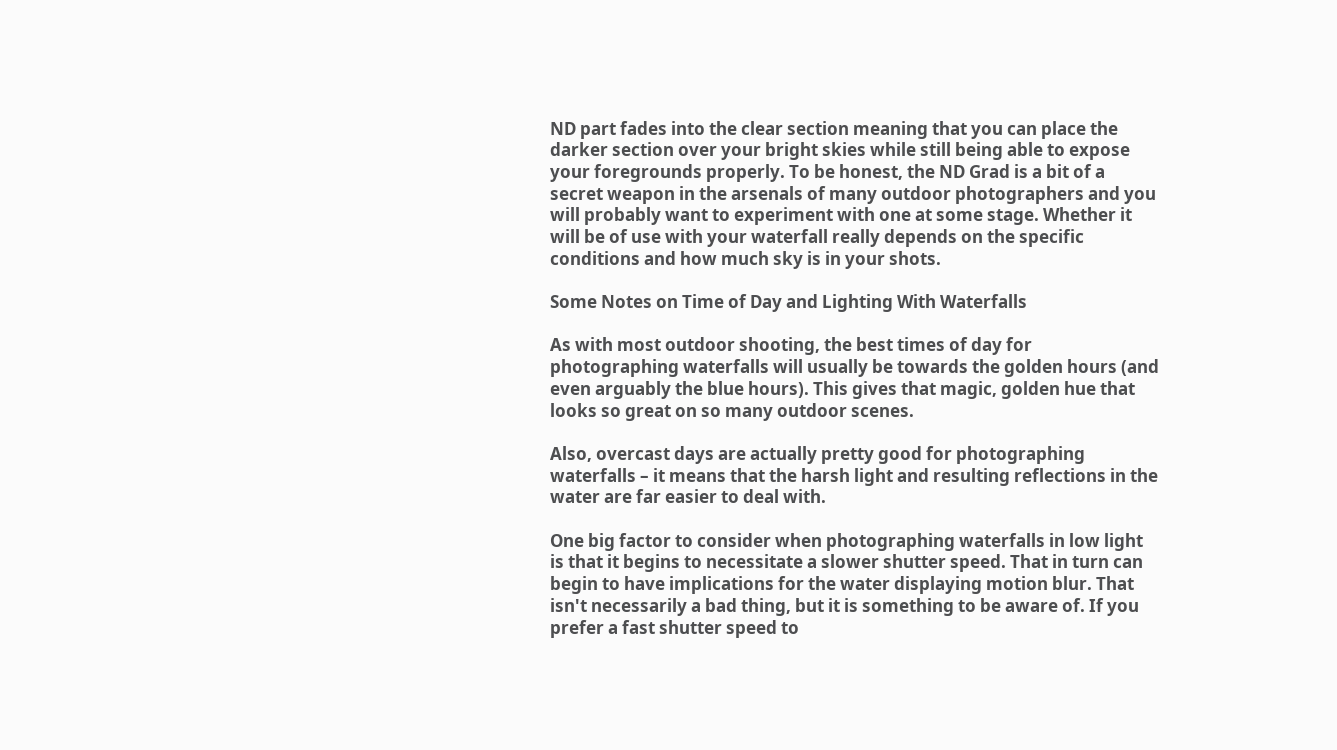ND part fades into the clear section meaning that you can place the darker section over your bright skies while still being able to expose your foregrounds properly. To be honest, the ND Grad is a bit of a secret weapon in the arsenals of many outdoor photographers and you will probably want to experiment with one at some stage. Whether it will be of use with your waterfall really depends on the specific conditions and how much sky is in your shots.

Some Notes on Time of Day and Lighting With Waterfalls

As with most outdoor shooting, the best times of day for photographing waterfalls will usually be towards the golden hours (and even arguably the blue hours). This gives that magic, golden hue that looks so great on so many outdoor scenes.

Also, overcast days are actually pretty good for photographing waterfalls – it means that the harsh light and resulting reflections in the water are far easier to deal with.

One big factor to consider when photographing waterfalls in low light is that it begins to necessitate a slower shutter speed. That in turn can begin to have implications for the water displaying motion blur. That isn't necessarily a bad thing, but it is something to be aware of. If you prefer a fast shutter speed to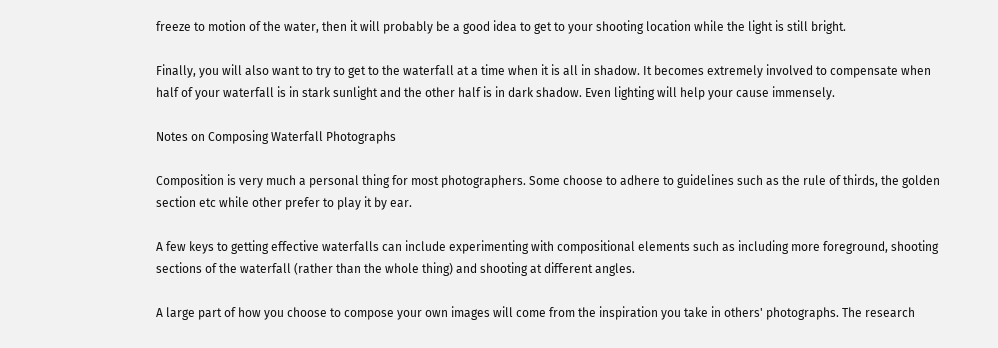freeze to motion of the water, then it will probably be a good idea to get to your shooting location while the light is still bright.

Finally, you will also want to try to get to the waterfall at a time when it is all in shadow. It becomes extremely involved to compensate when half of your waterfall is in stark sunlight and the other half is in dark shadow. Even lighting will help your cause immensely.

Notes on Composing Waterfall Photographs

Composition is very much a personal thing for most photographers. Some choose to adhere to guidelines such as the rule of thirds, the golden section etc while other prefer to play it by ear.

A few keys to getting effective waterfalls can include experimenting with compositional elements such as including more foreground, shooting sections of the waterfall (rather than the whole thing) and shooting at different angles.

A large part of how you choose to compose your own images will come from the inspiration you take in others' photographs. The research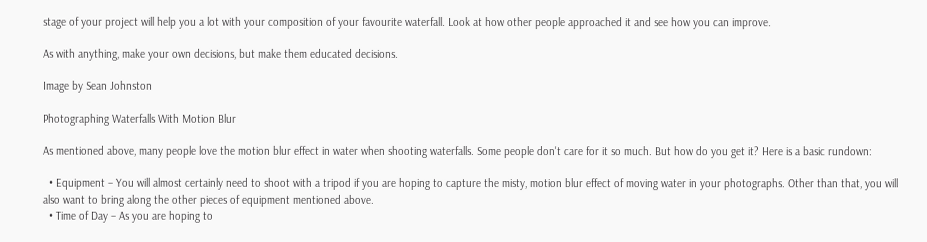stage of your project will help you a lot with your composition of your favourite waterfall. Look at how other people approached it and see how you can improve.

As with anything, make your own decisions, but make them educated decisions.

Image by Sean Johnston

Photographing Waterfalls With Motion Blur

As mentioned above, many people love the motion blur effect in water when shooting waterfalls. Some people don't care for it so much. But how do you get it? Here is a basic rundown:

  • Equipment – You will almost certainly need to shoot with a tripod if you are hoping to capture the misty, motion blur effect of moving water in your photographs. Other than that, you will also want to bring along the other pieces of equipment mentioned above.
  • Time of Day – As you are hoping to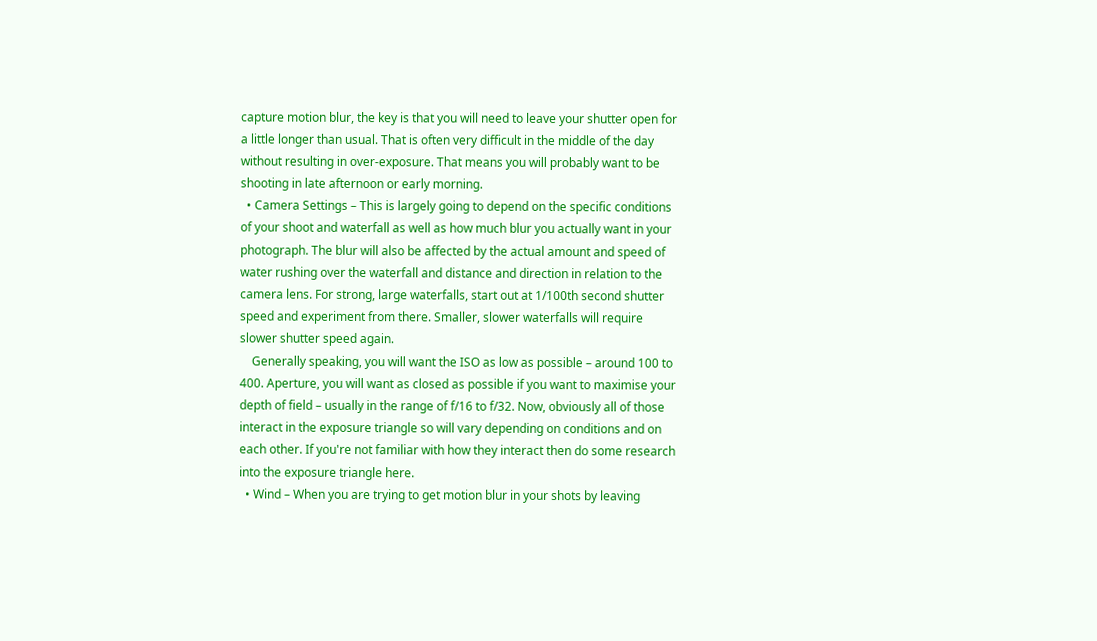capture motion blur, the key is that you will need to leave your shutter open for a little longer than usual. That is often very difficult in the middle of the day without resulting in over-exposure. That means you will probably want to be shooting in late afternoon or early morning.
  • Camera Settings – This is largely going to depend on the specific conditions of your shoot and waterfall as well as how much blur you actually want in your photograph. The blur will also be affected by the actual amount and speed of water rushing over the waterfall and distance and direction in relation to the camera lens. For strong, large waterfalls, start out at 1/100th second shutter speed and experiment from there. Smaller, slower waterfalls will require slower shutter speed again.
    Generally speaking, you will want the ISO as low as possible – around 100 to 400. Aperture, you will want as closed as possible if you want to maximise your depth of field – usually in the range of f/16 to f/32. Now, obviously all of those interact in the exposure triangle so will vary depending on conditions and on each other. If you're not familiar with how they interact then do some research into the exposure triangle here.
  • Wind – When you are trying to get motion blur in your shots by leaving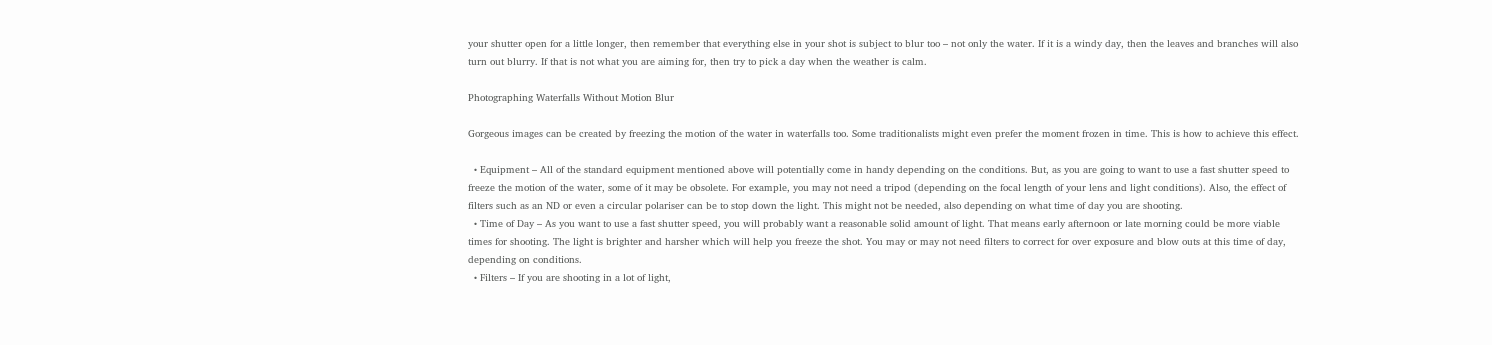your shutter open for a little longer, then remember that everything else in your shot is subject to blur too – not only the water. If it is a windy day, then the leaves and branches will also turn out blurry. If that is not what you are aiming for, then try to pick a day when the weather is calm.

Photographing Waterfalls Without Motion Blur

Gorgeous images can be created by freezing the motion of the water in waterfalls too. Some traditionalists might even prefer the moment frozen in time. This is how to achieve this effect.

  • Equipment – All of the standard equipment mentioned above will potentially come in handy depending on the conditions. But, as you are going to want to use a fast shutter speed to freeze the motion of the water, some of it may be obsolete. For example, you may not need a tripod (depending on the focal length of your lens and light conditions). Also, the effect of filters such as an ND or even a circular polariser can be to stop down the light. This might not be needed, also depending on what time of day you are shooting.
  • Time of Day – As you want to use a fast shutter speed, you will probably want a reasonable solid amount of light. That means early afternoon or late morning could be more viable times for shooting. The light is brighter and harsher which will help you freeze the shot. You may or may not need filters to correct for over exposure and blow outs at this time of day, depending on conditions.
  • Filters – If you are shooting in a lot of light,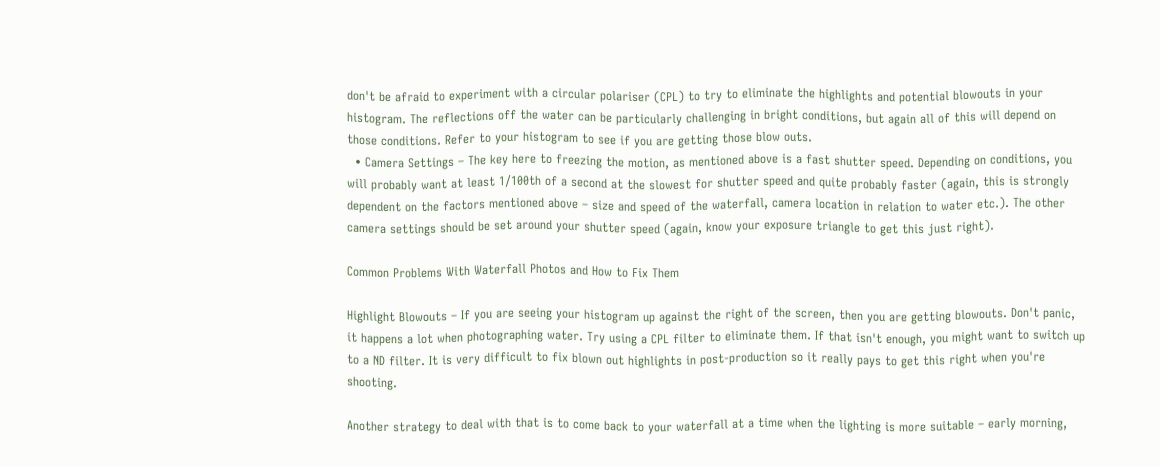don't be afraid to experiment with a circular polariser (CPL) to try to eliminate the highlights and potential blowouts in your histogram. The reflections off the water can be particularly challenging in bright conditions, but again all of this will depend on those conditions. Refer to your histogram to see if you are getting those blow outs.
  • Camera Settings – The key here to freezing the motion, as mentioned above is a fast shutter speed. Depending on conditions, you will probably want at least 1/100th of a second at the slowest for shutter speed and quite probably faster (again, this is strongly dependent on the factors mentioned above – size and speed of the waterfall, camera location in relation to water etc.). The other camera settings should be set around your shutter speed (again, know your exposure triangle to get this just right).

Common Problems With Waterfall Photos and How to Fix Them

Highlight Blowouts – If you are seeing your histogram up against the right of the screen, then you are getting blowouts. Don't panic, it happens a lot when photographing water. Try using a CPL filter to eliminate them. If that isn't enough, you might want to switch up to a ND filter. It is very difficult to fix blown out highlights in post-production so it really pays to get this right when you're shooting.

Another strategy to deal with that is to come back to your waterfall at a time when the lighting is more suitable – early morning,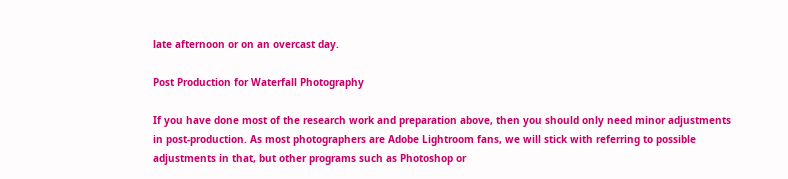late afternoon or on an overcast day.

Post Production for Waterfall Photography

If you have done most of the research work and preparation above, then you should only need minor adjustments in post-production. As most photographers are Adobe Lightroom fans, we will stick with referring to possible adjustments in that, but other programs such as Photoshop or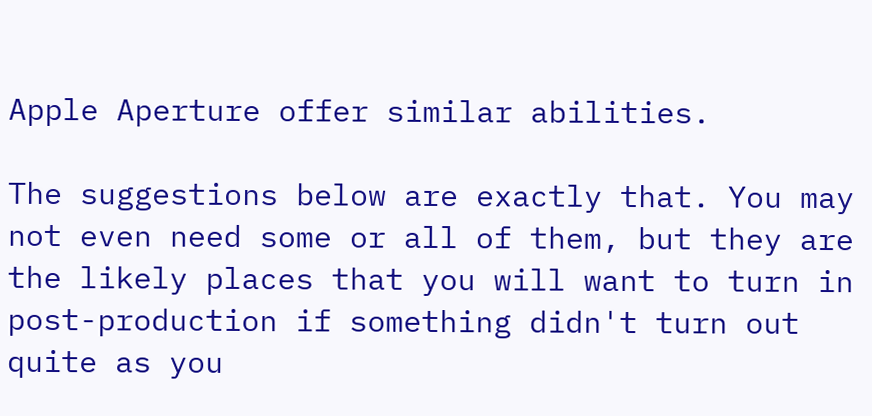Apple Aperture offer similar abilities.

The suggestions below are exactly that. You may not even need some or all of them, but they are the likely places that you will want to turn in post-production if something didn't turn out quite as you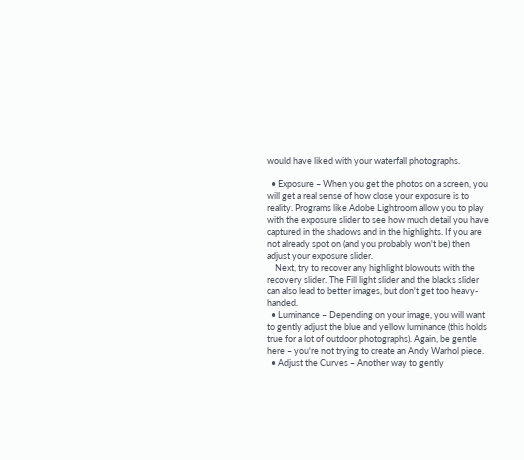would have liked with your waterfall photographs.

  • Exposure – When you get the photos on a screen, you will get a real sense of how close your exposure is to reality. Programs like Adobe Lightroom allow you to play with the exposure slider to see how much detail you have captured in the shadows and in the highlights. If you are not already spot on (and you probably won't be) then adjust your exposure slider.
    Next, try to recover any highlight blowouts with the recovery slider. The Fill light slider and the blacks slider can also lead to better images, but don't get too heavy-handed.
  • Luminance – Depending on your image, you will want to gently adjust the blue and yellow luminance (this holds true for a lot of outdoor photographs). Again, be gentle here – you're not trying to create an Andy Warhol piece.
  • Adjust the Curves – Another way to gently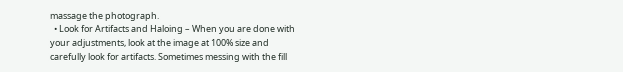massage the photograph.
  • Look for Artifacts and Haloing – When you are done with your adjustments, look at the image at 100% size and carefully look for artifacts. Sometimes messing with the fill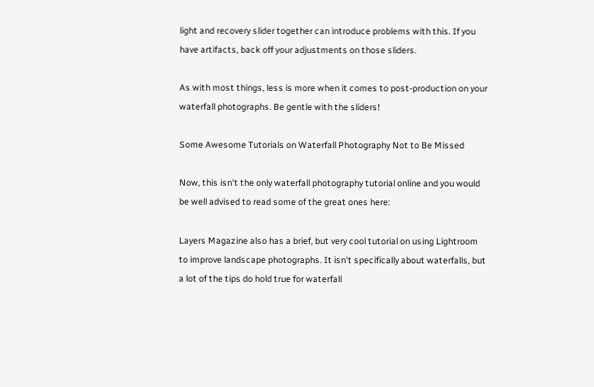light and recovery slider together can introduce problems with this. If you have artifacts, back off your adjustments on those sliders.

As with most things, less is more when it comes to post-production on your waterfall photographs. Be gentle with the sliders!

Some Awesome Tutorials on Waterfall Photography Not to Be Missed

Now, this isn't the only waterfall photography tutorial online and you would be well advised to read some of the great ones here:

Layers Magazine also has a brief, but very cool tutorial on using Lightroom to improve landscape photographs. It isn't specifically about waterfalls, but a lot of the tips do hold true for waterfall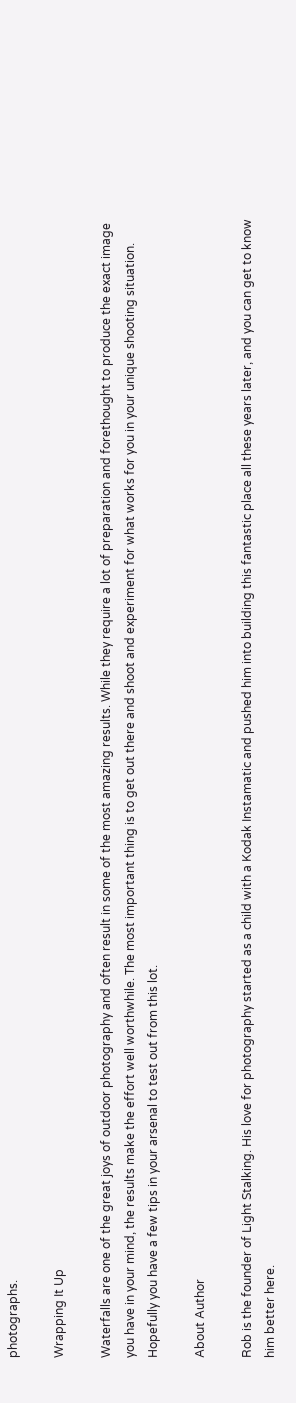photographs.

Wrapping It Up

Waterfalls are one of the great joys of outdoor photography and often result in some of the most amazing results. While they require a lot of preparation and forethought to produce the exact image you have in your mind, the results make the effort well worthwhile. The most important thing is to get out there and shoot and experiment for what works for you in your unique shooting situation. Hopefully you have a few tips in your arsenal to test out from this lot.

About Author

Rob is the founder of Light Stalking. His love for photography started as a child with a Kodak Instamatic and pushed him into building this fantastic place all these years later, and you can get to know him better here.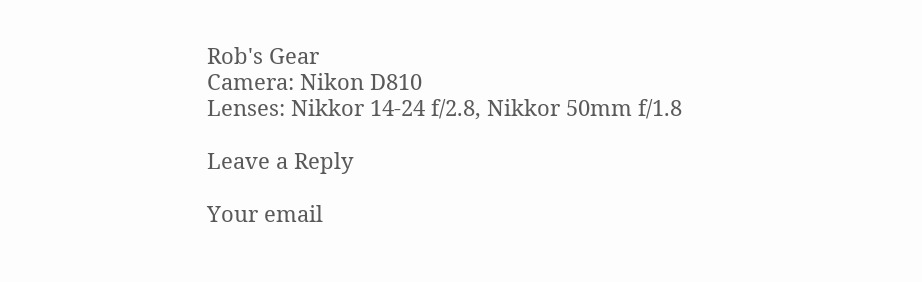Rob's Gear
Camera: Nikon D810
Lenses: Nikkor 14-24 f/2.8, Nikkor 50mm f/1.8

Leave a Reply

Your email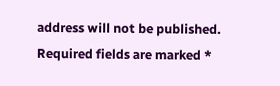address will not be published. Required fields are marked *